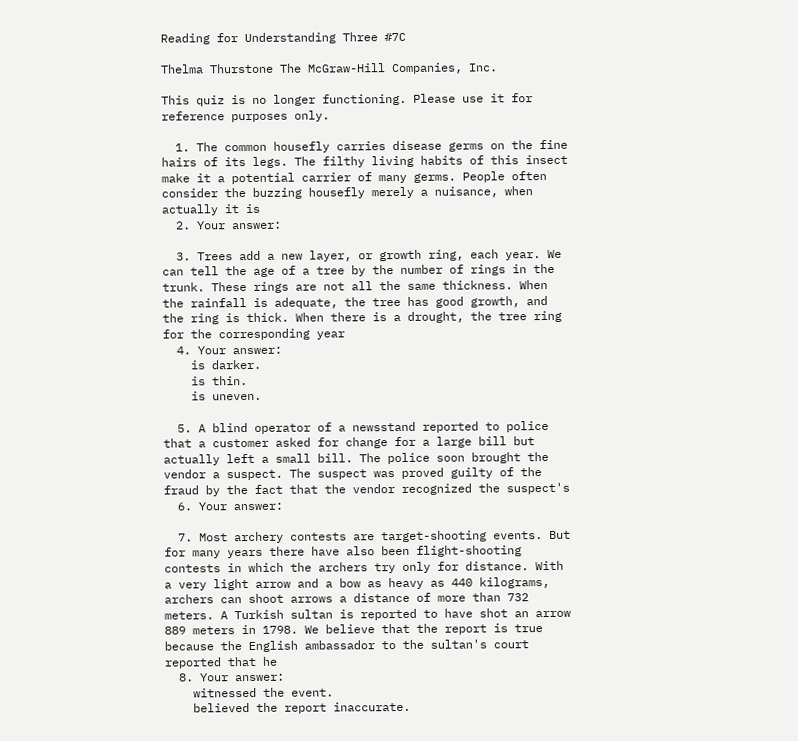Reading for Understanding Three #7C

Thelma Thurstone The McGraw-Hill Companies, Inc.

This quiz is no longer functioning. Please use it for reference purposes only.

  1. The common housefly carries disease germs on the fine hairs of its legs. The filthy living habits of this insect make it a potential carrier of many germs. People often consider the buzzing housefly merely a nuisance, when actually it is
  2. Your answer:

  3. Trees add a new layer, or growth ring, each year. We can tell the age of a tree by the number of rings in the trunk. These rings are not all the same thickness. When the rainfall is adequate, the tree has good growth, and the ring is thick. When there is a drought, the tree ring for the corresponding year
  4. Your answer:
    is darker.
    is thin.
    is uneven.

  5. A blind operator of a newsstand reported to police that a customer asked for change for a large bill but actually left a small bill. The police soon brought the vendor a suspect. The suspect was proved guilty of the fraud by the fact that the vendor recognized the suspect's
  6. Your answer:

  7. Most archery contests are target-shooting events. But for many years there have also been flight-shooting contests in which the archers try only for distance. With a very light arrow and a bow as heavy as 440 kilograms, archers can shoot arrows a distance of more than 732 meters. A Turkish sultan is reported to have shot an arrow 889 meters in 1798. We believe that the report is true because the English ambassador to the sultan's court reported that he
  8. Your answer:
    witnessed the event.
    believed the report inaccurate.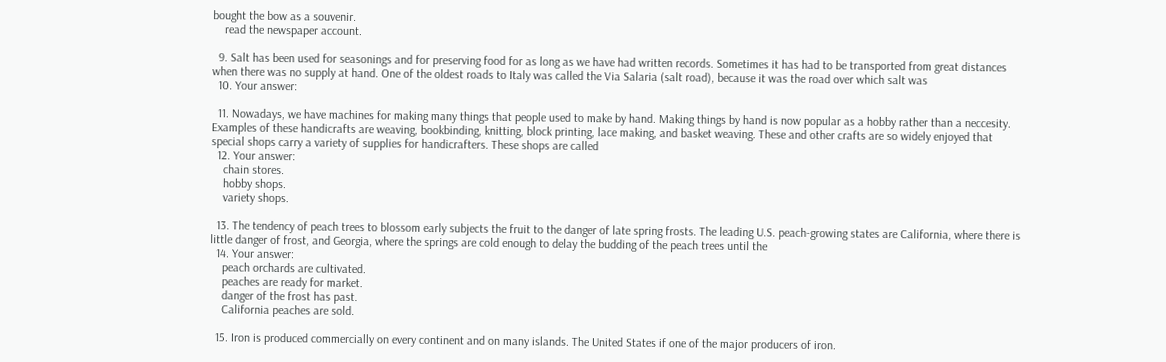bought the bow as a souvenir.
    read the newspaper account.

  9. Salt has been used for seasonings and for preserving food for as long as we have had written records. Sometimes it has had to be transported from great distances when there was no supply at hand. One of the oldest roads to Italy was called the Via Salaria (salt road), because it was the road over which salt was
  10. Your answer:

  11. Nowadays, we have machines for making many things that people used to make by hand. Making things by hand is now popular as a hobby rather than a neccesity. Examples of these handicrafts are weaving, bookbinding, knitting, block printing, lace making, and basket weaving. These and other crafts are so widely enjoyed that special shops carry a variety of supplies for handicrafters. These shops are called
  12. Your answer:
    chain stores.
    hobby shops.
    variety shops.

  13. The tendency of peach trees to blossom early subjects the fruit to the danger of late spring frosts. The leading U.S. peach-growing states are California, where there is little danger of frost, and Georgia, where the springs are cold enough to delay the budding of the peach trees until the
  14. Your answer:
    peach orchards are cultivated.
    peaches are ready for market.
    danger of the frost has past.
    California peaches are sold.

  15. Iron is produced commercially on every continent and on many islands. The United States if one of the major producers of iron.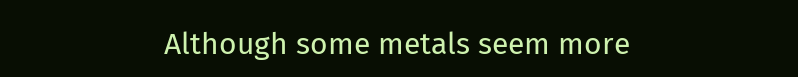Although some metals seem more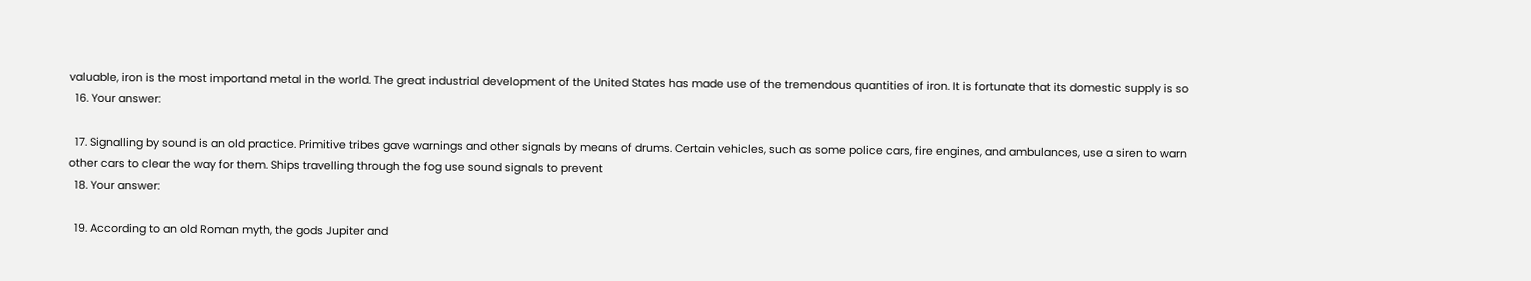valuable, iron is the most importand metal in the world. The great industrial development of the United States has made use of the tremendous quantities of iron. It is fortunate that its domestic supply is so
  16. Your answer:

  17. Signalling by sound is an old practice. Primitive tribes gave warnings and other signals by means of drums. Certain vehicles, such as some police cars, fire engines, and ambulances, use a siren to warn other cars to clear the way for them. Ships travelling through the fog use sound signals to prevent
  18. Your answer:

  19. According to an old Roman myth, the gods Jupiter and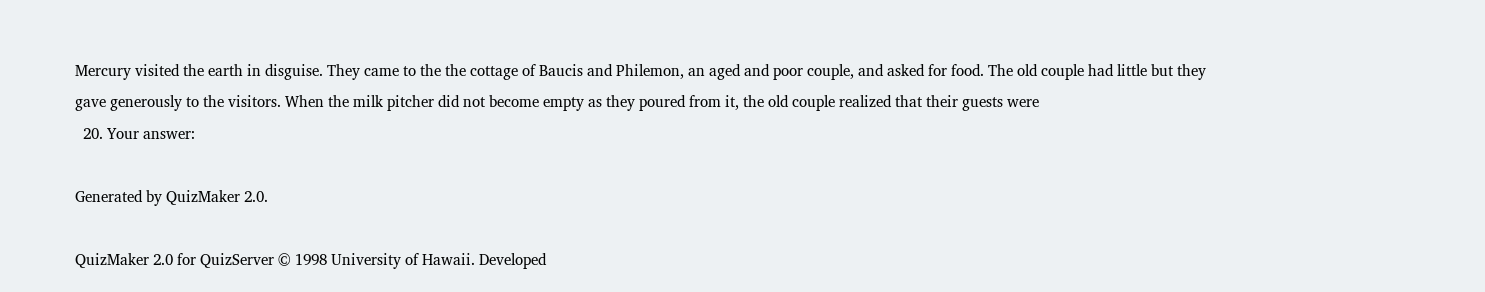Mercury visited the earth in disguise. They came to the the cottage of Baucis and Philemon, an aged and poor couple, and asked for food. The old couple had little but they gave generously to the visitors. When the milk pitcher did not become empty as they poured from it, the old couple realized that their guests were
  20. Your answer:

Generated by QuizMaker 2.0.

QuizMaker 2.0 for QuizServer © 1998 University of Hawaii. Developed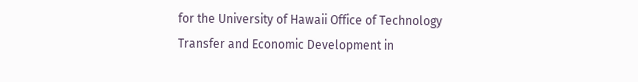for the University of Hawaii Office of Technology Transfer and Economic Development in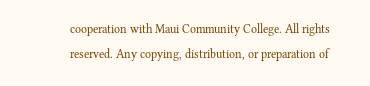cooperation with Maui Community College. All rights reserved. Any copying, distribution, or preparation of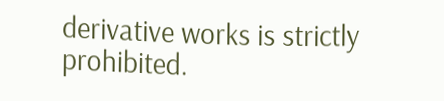derivative works is strictly prohibited.